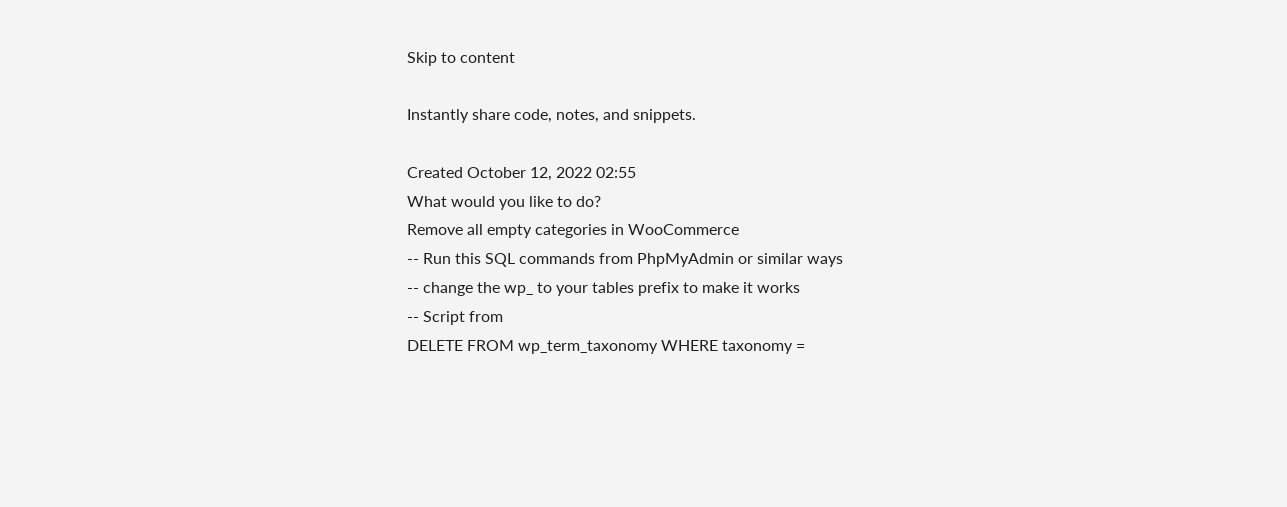Skip to content

Instantly share code, notes, and snippets.

Created October 12, 2022 02:55
What would you like to do?
Remove all empty categories in WooCommerce
-- Run this SQL commands from PhpMyAdmin or similar ways
-- change the wp_ to your tables prefix to make it works
-- Script from
DELETE FROM wp_term_taxonomy WHERE taxonomy =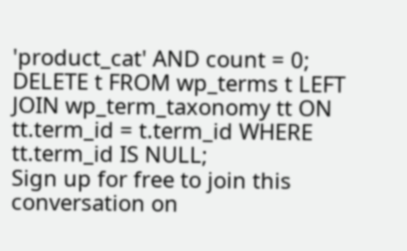'product_cat' AND count = 0;
DELETE t FROM wp_terms t LEFT JOIN wp_term_taxonomy tt ON tt.term_id = t.term_id WHERE tt.term_id IS NULL;
Sign up for free to join this conversation on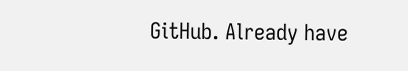GitHub. Already have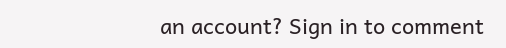an account? Sign in to comment